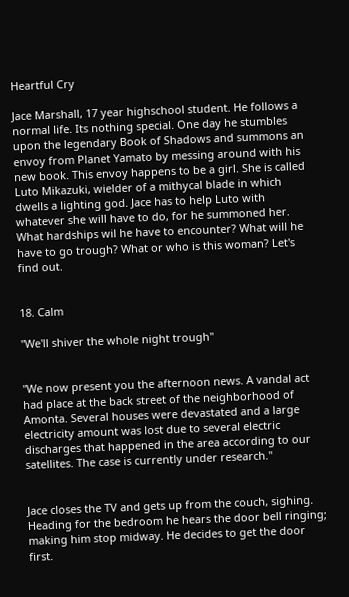Heartful Cry

Jace Marshall, 17 year highschool student. He follows a normal life. Its nothing special. One day he stumbles upon the legendary Book of Shadows and summons an envoy from Planet Yamato by messing around with his new book. This envoy happens to be a girl. She is called Luto Mikazuki, wielder of a mithycal blade in which dwells a lighting god. Jace has to help Luto with whatever she will have to do, for he summoned her. What hardships wil he have to encounter? What will he have to go trough? What or who is this woman? Let's find out.


18. Calm

''We'll shiver the whole night trough''


''We now present you the afternoon news. A vandal act had place at the back street of the neighborhood of Amonta. Several houses were devastated and a large electricity amount was lost due to several electric discharges that happened in the area according to our satellites. The case is currently under research.''


Jace closes the TV and gets up from the couch, sighing. Heading for the bedroom he hears the door bell ringing; making him stop midway. He decides to get the door first.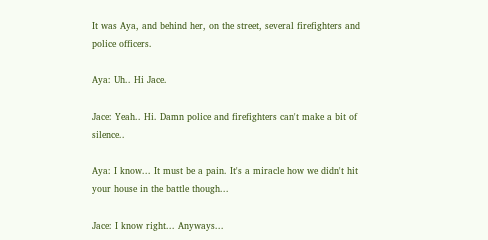It was Aya, and behind her, on the street, several firefighters and police officers.

Aya: Uh.. Hi Jace.

Jace: Yeah.. Hi. Damn police and firefighters can't make a bit of silence..

Aya: I know... It must be a pain. It's a miracle how we didn't hit your house in the battle though...

Jace: I know right... Anyways...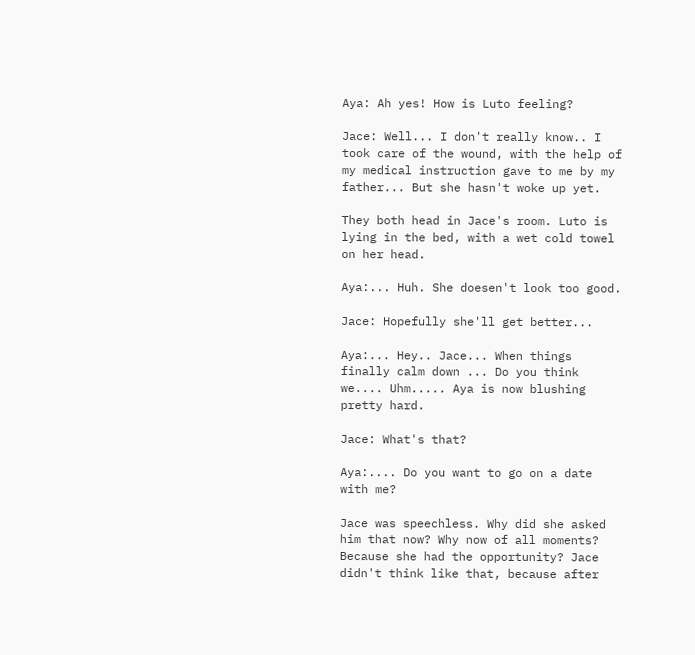Aya: Ah yes! How is Luto feeling?

Jace: Well... I don't really know.. I took care of the wound, with the help of my medical instruction gave to me by my father... But she hasn't woke up yet.

They both head in Jace's room. Luto is lying in the bed, with a wet cold towel on her head.

Aya:... Huh. She doesen't look too good.

Jace: Hopefully she'll get better...

Aya:... Hey.. Jace... When things finally calm down ... Do you think we.... Uhm..... Aya is now blushing pretty hard.

Jace: What's that?

Aya:.... Do you want to go on a date with me?

Jace was speechless. Why did she asked him that now? Why now of all moments? Because she had the opportunity? Jace didn't think like that, because after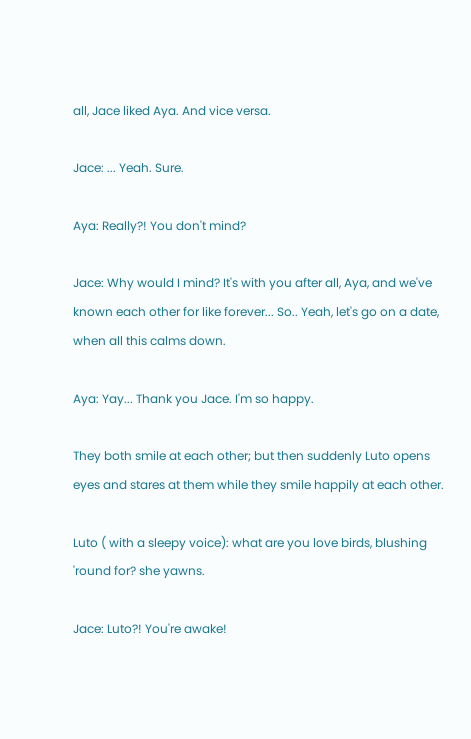all, Jace liked Aya. And vice versa.

Jace: ... Yeah. Sure.

Aya: Really?! You don't mind?

Jace: Why would I mind? It's with you after all, Aya, and we've known each other for like forever... So.. Yeah, let's go on a date, when all this calms down.

Aya: Yay... Thank you Jace. I'm so happy.

They both smile at each other; but then suddenly Luto opens eyes and stares at them while they smile happily at each other.

Luto ( with a sleepy voice): what are you love birds, blushing 'round for? she yawns.

Jace: Luto?! You're awake!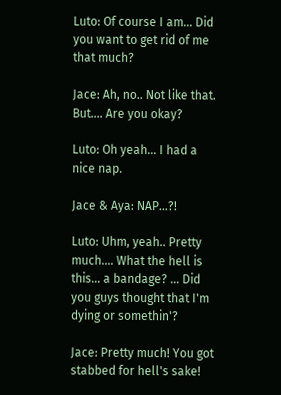Luto: Of course I am... Did you want to get rid of me that much?

Jace: Ah, no.. Not like that. But.... Are you okay?

Luto: Oh yeah... I had a nice nap.

Jace & Aya: NAP...?!

Luto: Uhm, yeah.. Pretty much.... What the hell is this... a bandage? ... Did you guys thought that I'm dying or somethin'?

Jace: Pretty much! You got stabbed for hell's sake!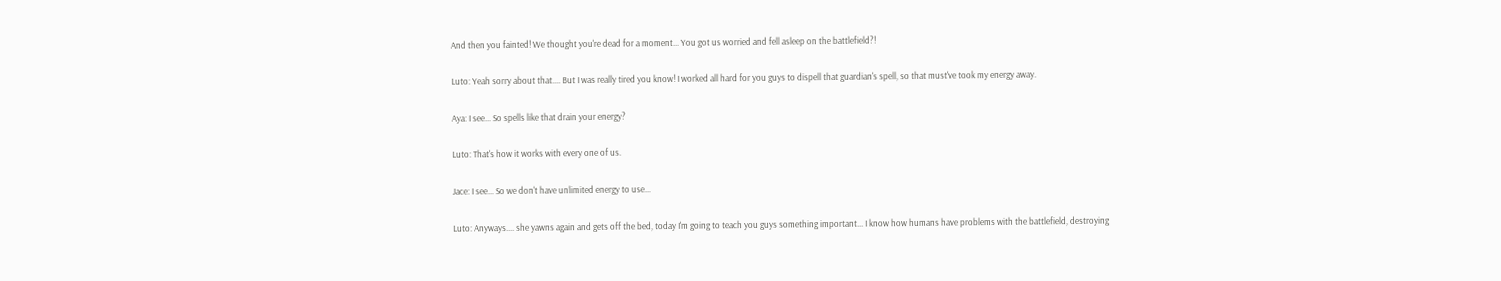And then you fainted! We thought you're dead for a moment... You got us worried and fell asleep on the battlefield?!

Luto: Yeah sorry about that.... But I was really tired you know! I worked all hard for you guys to dispell that guardian's spell, so that must've took my energy away.

Aya: I see... So spells like that drain your energy?

Luto: That's how it works with every one of us.

Jace: I see... So we don't have unlimited energy to use...

Luto: Anyways.... she yawns again and gets off the bed, today I'm going to teach you guys something important... I know how humans have problems with the battlefield, destroying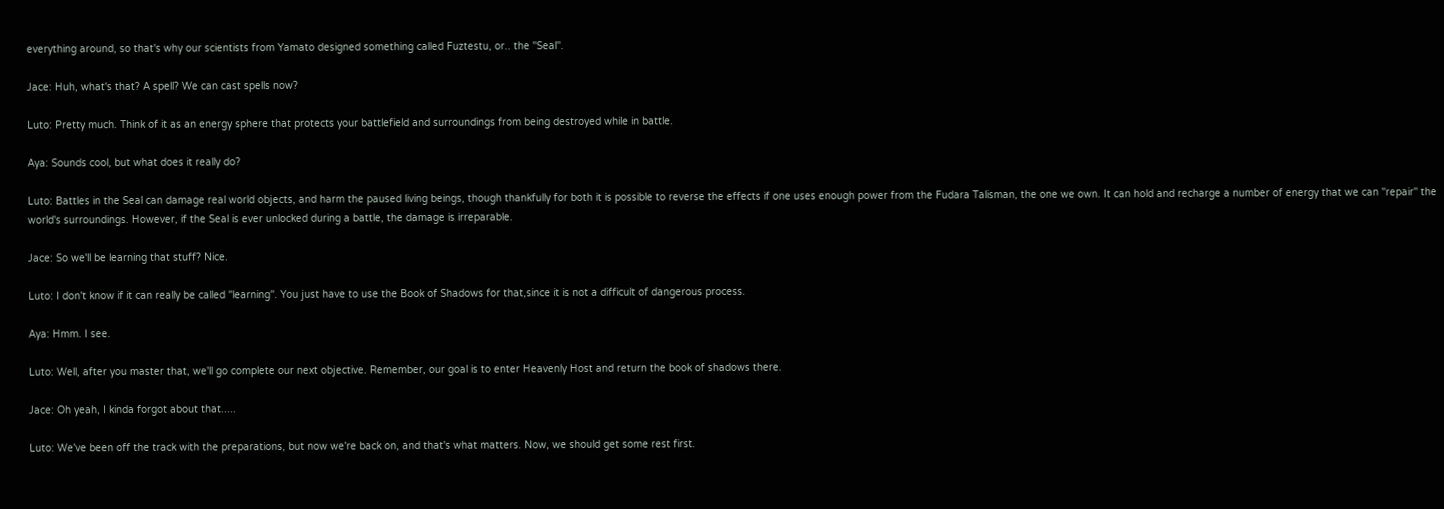everything around, so that's why our scientists from Yamato designed something called Fuztestu, or.. the ''Seal''.

Jace: Huh, what's that? A spell? We can cast spells now?

Luto: Pretty much. Think of it as an energy sphere that protects your battlefield and surroundings from being destroyed while in battle.

Aya: Sounds cool, but what does it really do?

Luto: Battles in the Seal can damage real world objects, and harm the paused living beings, though thankfully for both it is possible to reverse the effects if one uses enough power from the Fudara Talisman, the one we own. It can hold and recharge a number of energy that we can ''repair'' the world's surroundings. However, if the Seal is ever unlocked during a battle, the damage is irreparable.

Jace: So we'll be learning that stuff? Nice.

Luto: I don't know if it can really be called ''learning''. You just have to use the Book of Shadows for that,since it is not a difficult of dangerous process.

Aya: Hmm. I see.

Luto: Well, after you master that, we'll go complete our next objective. Remember, our goal is to enter Heavenly Host and return the book of shadows there.

Jace: Oh yeah, I kinda forgot about that.....

Luto: We've been off the track with the preparations, but now we're back on, and that's what matters. Now, we should get some rest first.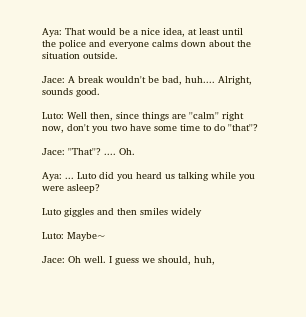Aya: That would be a nice idea, at least until the police and everyone calms down about the situation outside.

Jace: A break wouldn't be bad, huh.... Alright, sounds good.

Luto: Well then, since things are ''calm'' right now, don't you two have some time to do ''that''?

Jace: ''That''? .... Oh.

Aya: ... Luto did you heard us talking while you were asleep?

Luto giggles and then smiles widely

Luto: Maybe~

Jace: Oh well. I guess we should, huh,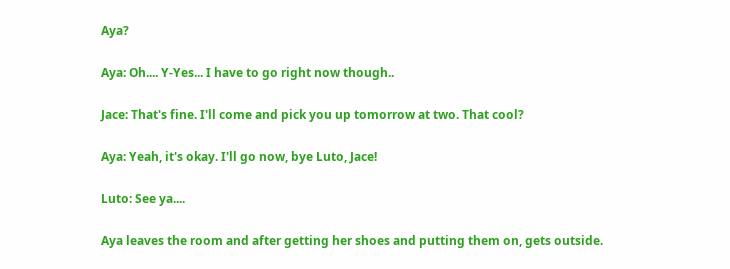Aya?

Aya: Oh.... Y-Yes... I have to go right now though..

Jace: That's fine. I'll come and pick you up tomorrow at two. That cool?

Aya: Yeah, it's okay. I'll go now, bye Luto, Jace!

Luto: See ya....

Aya leaves the room and after getting her shoes and putting them on, gets outside.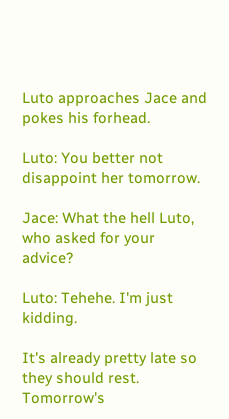Luto approaches Jace and pokes his forhead.

Luto: You better not disappoint her tomorrow.

Jace: What the hell Luto, who asked for your advice?

Luto: Tehehe. I'm just kidding.

It's already pretty late so they should rest. Tomorrow's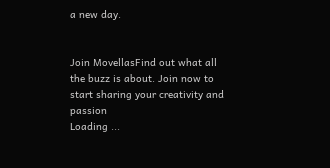a new day.


Join MovellasFind out what all the buzz is about. Join now to start sharing your creativity and passion
Loading ...